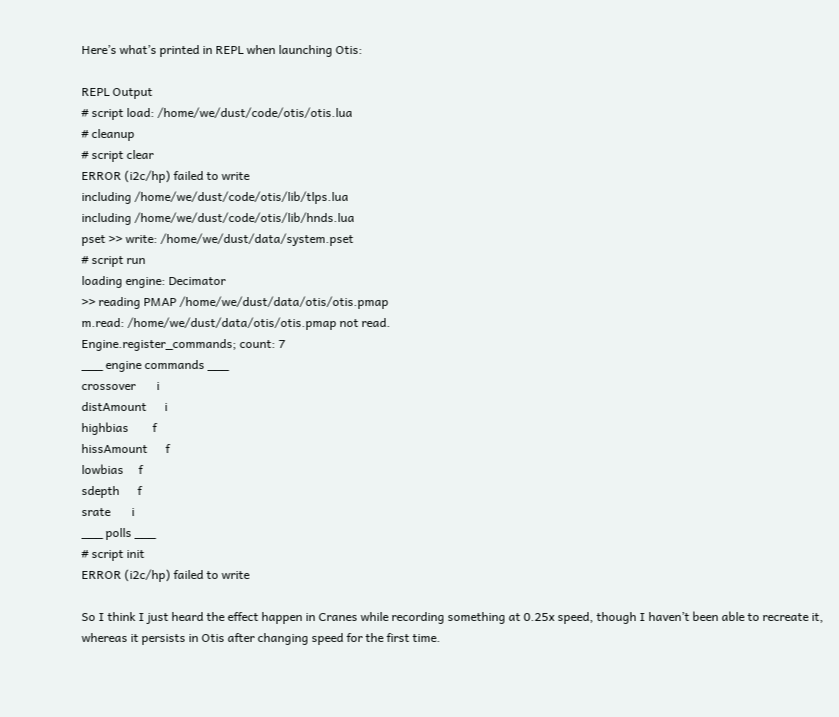Here’s what’s printed in REPL when launching Otis:

REPL Output
# script load: /home/we/dust/code/otis/otis.lua
# cleanup
# script clear
ERROR (i2c/hp) failed to write
including /home/we/dust/code/otis/lib/tlps.lua
including /home/we/dust/code/otis/lib/hnds.lua
pset >> write: /home/we/dust/data/system.pset
# script run
loading engine: Decimator
>> reading PMAP /home/we/dust/data/otis/otis.pmap
m.read: /home/we/dust/data/otis/otis.pmap not read.
Engine.register_commands; count: 7
___ engine commands ___
crossover       i
distAmount      i
highbias        f
hissAmount      f
lowbias     f
sdepth      f
srate       i
___ polls ___
# script init
ERROR (i2c/hp) failed to write

So I think I just heard the effect happen in Cranes while recording something at 0.25x speed, though I haven’t been able to recreate it, whereas it persists in Otis after changing speed for the first time.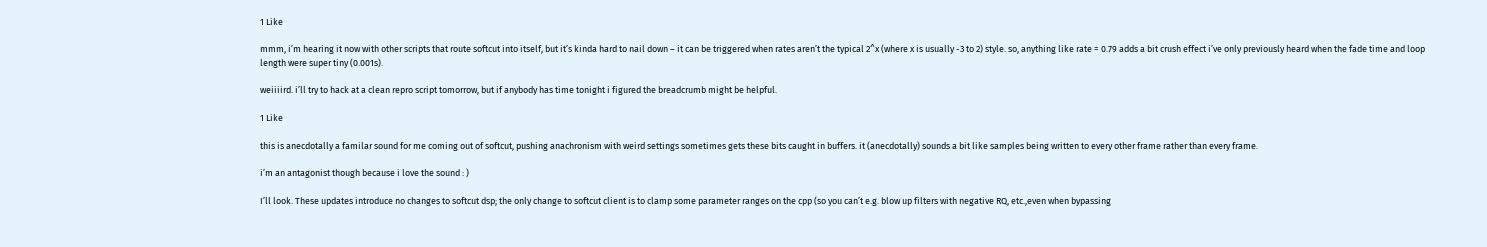1 Like

mmm, i’m hearing it now with other scripts that route softcut into itself, but it’s kinda hard to nail down – it can be triggered when rates aren’t the typical 2^x (where x is usually -3 to 2) style. so, anything like rate = 0.79 adds a bit crush effect i’ve only previously heard when the fade time and loop length were super tiny (0.001s).

weiiiird. i’ll try to hack at a clean repro script tomorrow, but if anybody has time tonight i figured the breadcrumb might be helpful.

1 Like

this is anecdotally a familar sound for me coming out of softcut, pushing anachronism with weird settings sometimes gets these bits caught in buffers. it (anecdotally) sounds a bit like samples being written to every other frame rather than every frame.

i’m an antagonist though because i love the sound : )

I’ll look. These updates introduce no changes to softcut dsp; the only change to softcut client is to clamp some parameter ranges on the cpp (so you can’t e.g. blow up filters with negative RQ, etc.,even when bypassing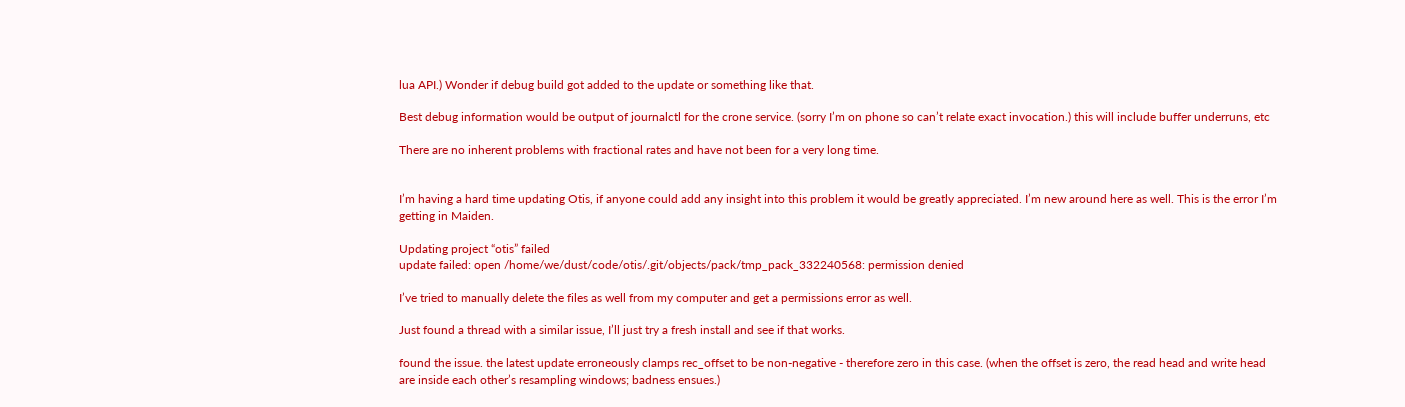lua API.) Wonder if debug build got added to the update or something like that.

Best debug information would be output of journalctl for the crone service. (sorry I’m on phone so can’t relate exact invocation.) this will include buffer underruns, etc

There are no inherent problems with fractional rates and have not been for a very long time.


I’m having a hard time updating Otis, if anyone could add any insight into this problem it would be greatly appreciated. I’m new around here as well. This is the error I’m getting in Maiden.

Updating project “otis” failed
update failed: open /home/we/dust/code/otis/.git/objects/pack/tmp_pack_332240568: permission denied

I’ve tried to manually delete the files as well from my computer and get a permissions error as well.

Just found a thread with a similar issue, I’ll just try a fresh install and see if that works.

found the issue. the latest update erroneously clamps rec_offset to be non-negative - therefore zero in this case. (when the offset is zero, the read head and write head are inside each other’s resampling windows; badness ensues.)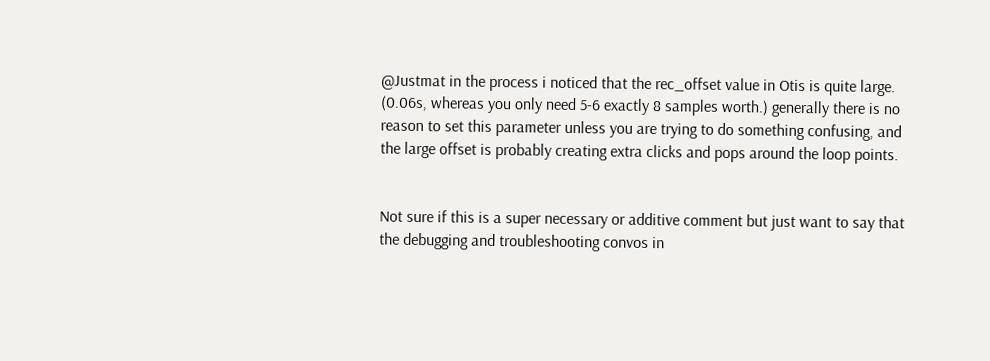@Justmat in the process i noticed that the rec_offset value in Otis is quite large. (0.06s, whereas you only need 5-6 exactly 8 samples worth.) generally there is no reason to set this parameter unless you are trying to do something confusing, and the large offset is probably creating extra clicks and pops around the loop points.


Not sure if this is a super necessary or additive comment but just want to say that the debugging and troubleshooting convos in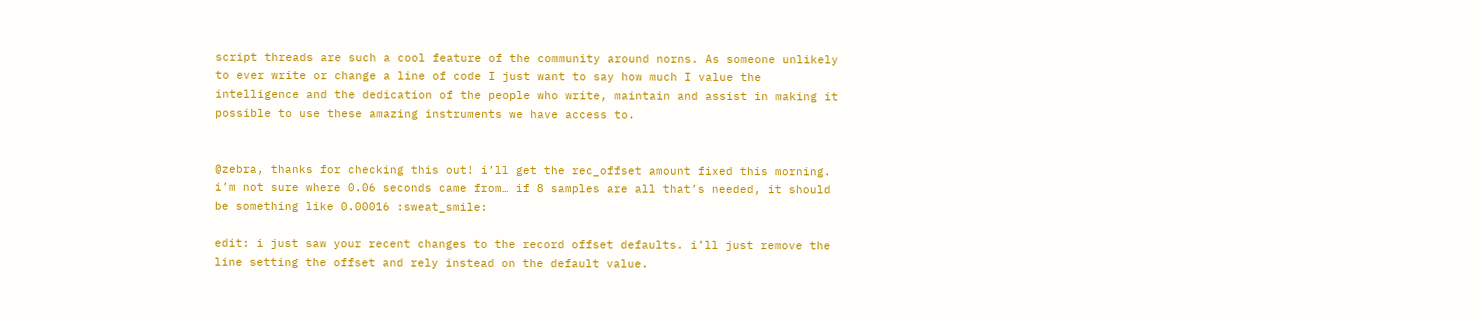script threads are such a cool feature of the community around norns. As someone unlikely to ever write or change a line of code I just want to say how much I value the intelligence and the dedication of the people who write, maintain and assist in making it possible to use these amazing instruments we have access to.


@zebra, thanks for checking this out! i’ll get the rec_offset amount fixed this morning. i’m not sure where 0.06 seconds came from… if 8 samples are all that’s needed, it should be something like 0.00016 :sweat_smile:

edit: i just saw your recent changes to the record offset defaults. i’ll just remove the line setting the offset and rely instead on the default value.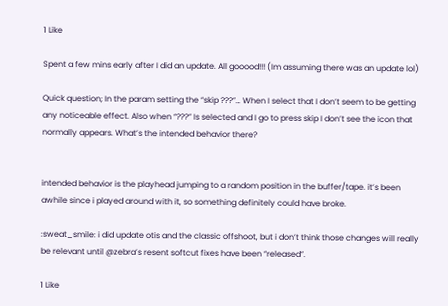1 Like

Spent a few mins early after I did an update. All gooood!!! (Im assuming there was an update lol)

Quick question; In the param setting the “skip ???”… When I select that I don’t seem to be getting any noticeable effect. Also when “???” Is selected and I go to press skip I don’t see the icon that normally appears. What’s the intended behavior there?


intended behavior is the playhead jumping to a random position in the buffer/tape. it’s been awhile since i played around with it, so something definitely could have broke.

:sweat_smile: i did update otis and the classic offshoot, but i don’t think those changes will really be relevant until @zebra’s resent softcut fixes have been “released”.

1 Like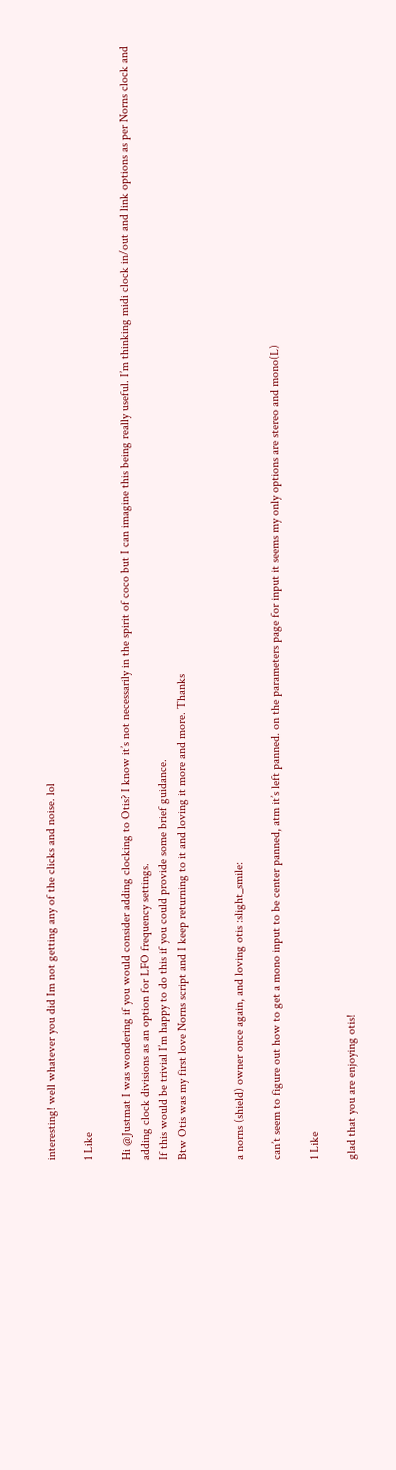interesting! well whatever you did Im not getting any of the clicks and noise. lol

1 Like

Hi @Justmat I was wondering if you would consider adding clocking to Otis? I know it’s not necessarily in the spirit of coco but I can imagine this being really useful. I’m thinking midi clock in/out and link options as per Norns clock and adding clock divisions as an option for LFO frequency settings.
If this would be trivial I’m happy to do this if you could provide some brief guidance.
Btw Otis was my first love Norns script and I keep returning to it and loving it more and more. Thanks


a norns (shield) owner once again, and loving otis :slight_smile:

can’t seem to figure out how to get a mono input to be center panned, atm it’s left panned. on the parameters page for input it seems my only options are stereo and mono(L)

1 Like

glad that you are enjoying otis!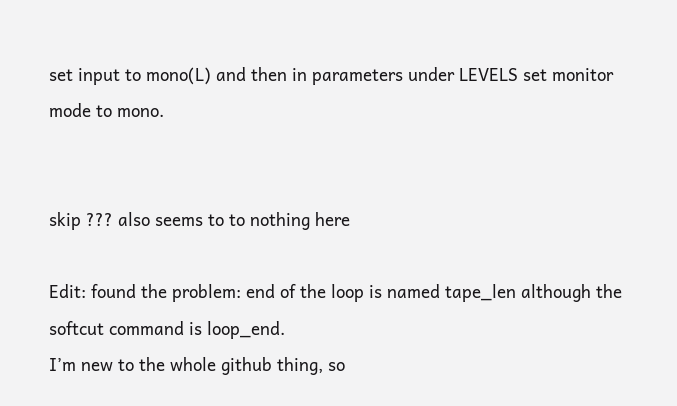set input to mono(L) and then in parameters under LEVELS set monitor mode to mono.


skip ??? also seems to to nothing here

Edit: found the problem: end of the loop is named tape_len although the softcut command is loop_end.
I’m new to the whole github thing, so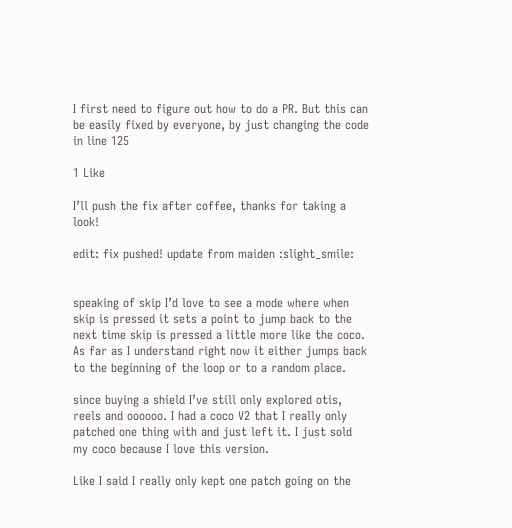I first need to figure out how to do a PR. But this can be easily fixed by everyone, by just changing the code in line 125

1 Like

I’ll push the fix after coffee, thanks for taking a look!

edit: fix pushed! update from maiden :slight_smile:


speaking of skip I’d love to see a mode where when skip is pressed it sets a point to jump back to the next time skip is pressed a little more like the coco. As far as I understand right now it either jumps back to the beginning of the loop or to a random place.

since buying a shield I’ve still only explored otis, reels and oooooo. I had a coco V2 that I really only patched one thing with and just left it. I just sold my coco because I love this version.

Like I said I really only kept one patch going on the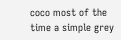coco most of the time a simple grey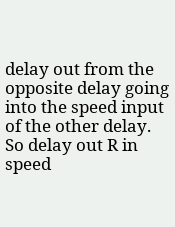delay out from the opposite delay going into the speed input of the other delay.
So delay out R in speed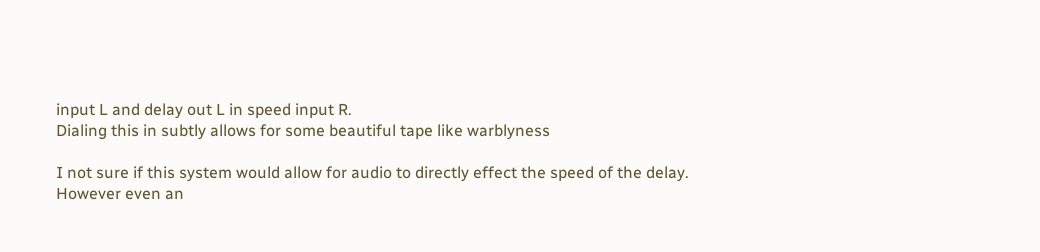input L and delay out L in speed input R.
Dialing this in subtly allows for some beautiful tape like warblyness

I not sure if this system would allow for audio to directly effect the speed of the delay.
However even an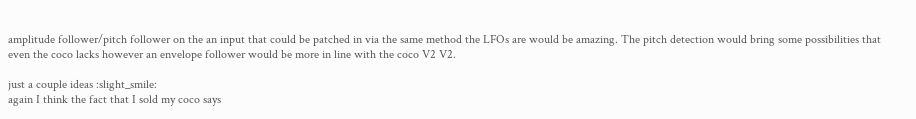amplitude follower/pitch follower on the an input that could be patched in via the same method the LFOs are would be amazing. The pitch detection would bring some possibilities that even the coco lacks however an envelope follower would be more in line with the coco V2 V2.

just a couple ideas :slight_smile:
again I think the fact that I sold my coco says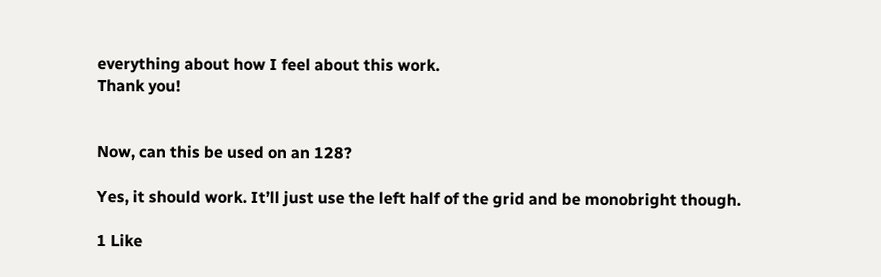everything about how I feel about this work.
Thank you!


Now, can this be used on an 128?

Yes, it should work. It’ll just use the left half of the grid and be monobright though.

1 Like